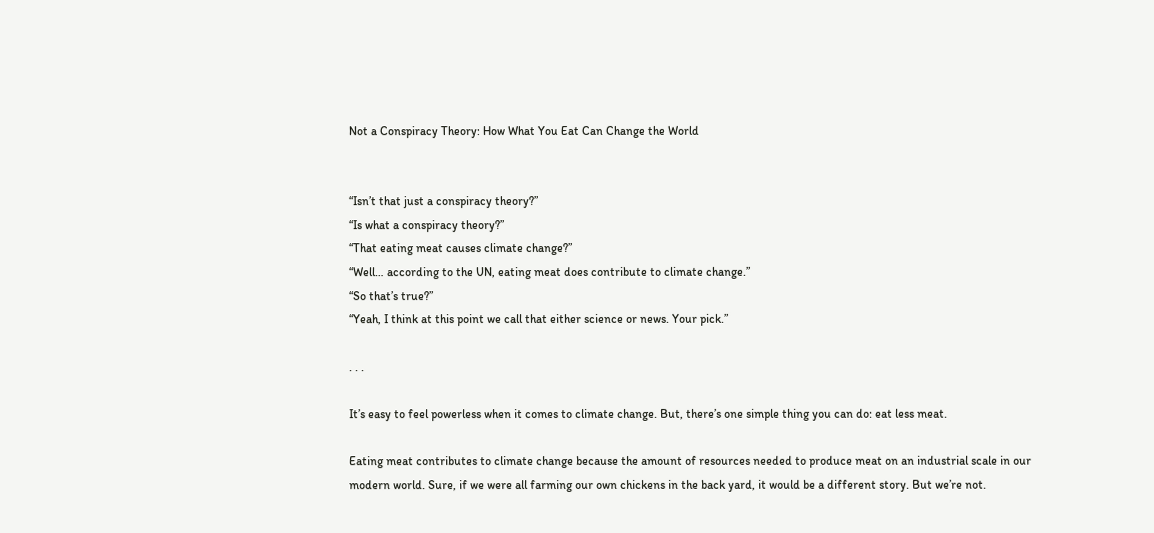Not a Conspiracy Theory: How What You Eat Can Change the World


“Isn’t that just a conspiracy theory?”
“Is what a conspiracy theory?”
“That eating meat causes climate change?”
“Well… according to the UN, eating meat does contribute to climate change.”
“So that’s true?”
“Yeah, I think at this point we call that either science or news. Your pick.”

. . .

It’s easy to feel powerless when it comes to climate change. But, there’s one simple thing you can do: eat less meat.

Eating meat contributes to climate change because the amount of resources needed to produce meat on an industrial scale in our modern world. Sure, if we were all farming our own chickens in the back yard, it would be a different story. But we’re not.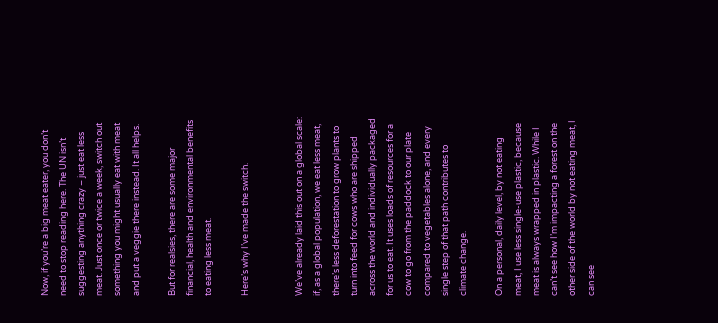Now, if you’re a big meat eater, you don’t need to stop reading here. The UN isn’t suggesting anything crazy – just eat less meat. Just once or twice a week, switch out something you might usually eat with meat and put a veggie there instead. It all helps.

But for realsies, there are some major financial, health and environmental benefits to eating less meat.

Here’s why I’ve made the switch.


We’ve already laid this out on a global scale: if, as a global population, we eat less meat, there’s less deforestation to grow plants to turn into feed for cows who are shipped across the world and individually packaged for us to eat. It uses loads of resources for a cow to go from the paddock to our plate compared to vegetables alone, and every single step of that path contributes to climate change.

On a personal, daily level, by not eating meat, I use less single-use plastic, because meat is always wrapped in plastic. While I can’t see how I’m impacting a forest on the other side of the world by not eating meat, I can see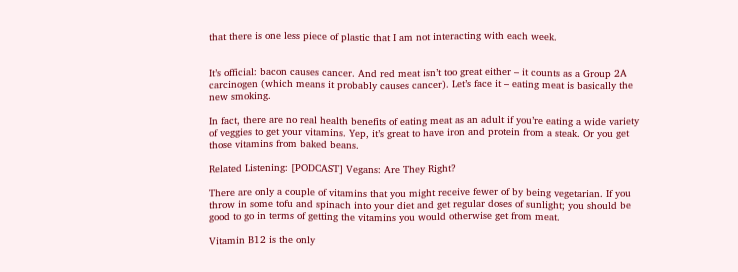that there is one less piece of plastic that I am not interacting with each week.


It’s official: bacon causes cancer. And red meat isn’t too great either – it counts as a Group 2A carcinogen (which means it probably causes cancer). Let’s face it – eating meat is basically the new smoking.

In fact, there are no real health benefits of eating meat as an adult if you’re eating a wide variety of veggies to get your vitamins. Yep, it’s great to have iron and protein from a steak. Or you get those vitamins from baked beans.

Related Listening: [PODCAST] Vegans: Are They Right?

There are only a couple of vitamins that you might receive fewer of by being vegetarian. If you throw in some tofu and spinach into your diet and get regular doses of sunlight; you should be good to go in terms of getting the vitamins you would otherwise get from meat.

Vitamin B12 is the only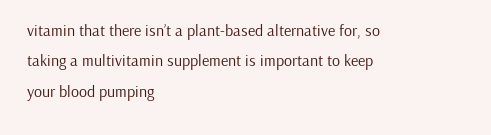vitamin that there isn’t a plant-based alternative for, so taking a multivitamin supplement is important to keep your blood pumping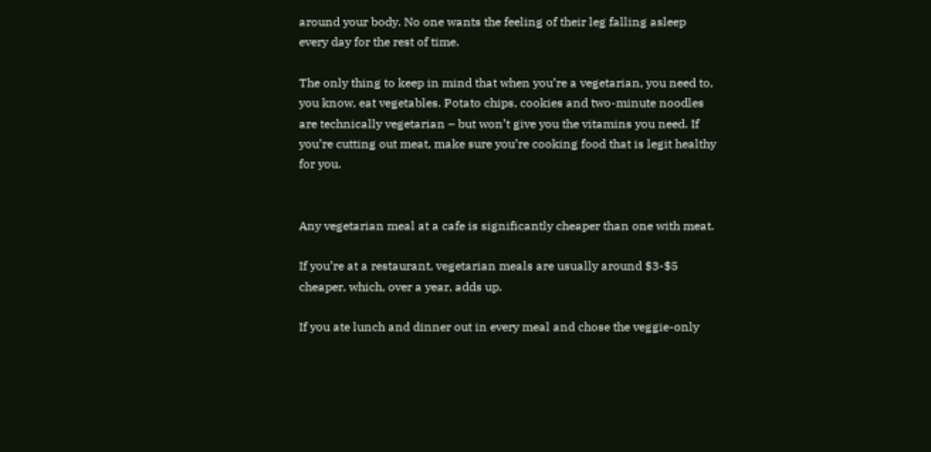around your body. No one wants the feeling of their leg falling asleep every day for the rest of time.

The only thing to keep in mind that when you’re a vegetarian, you need to, you know, eat vegetables. Potato chips, cookies and two-minute noodles are technically vegetarian – but won’t give you the vitamins you need. If you’re cutting out meat, make sure you’re cooking food that is legit healthy for you.


Any vegetarian meal at a cafe is significantly cheaper than one with meat.

If you’re at a restaurant, vegetarian meals are usually around $3-$5 cheaper, which, over a year, adds up.

If you ate lunch and dinner out in every meal and chose the veggie-only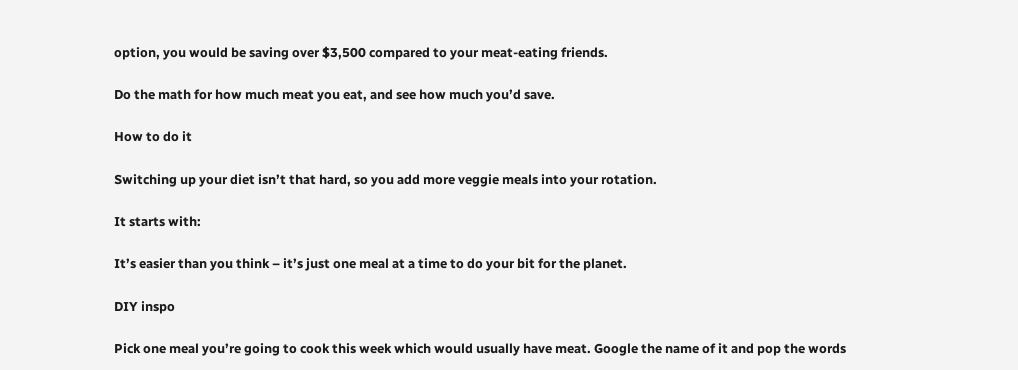option, you would be saving over $3,500 compared to your meat-eating friends.

Do the math for how much meat you eat, and see how much you’d save.

How to do it

Switching up your diet isn’t that hard, so you add more veggie meals into your rotation.

It starts with:

It’s easier than you think – it’s just one meal at a time to do your bit for the planet.

DIY inspo

Pick one meal you’re going to cook this week which would usually have meat. Google the name of it and pop the words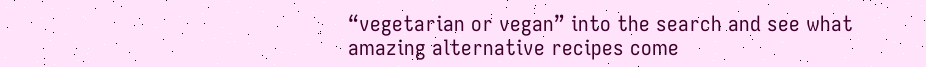“vegetarian or vegan” into the search and see what amazing alternative recipes come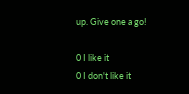up. Give one a go!

0 I like it
0 I don't like it